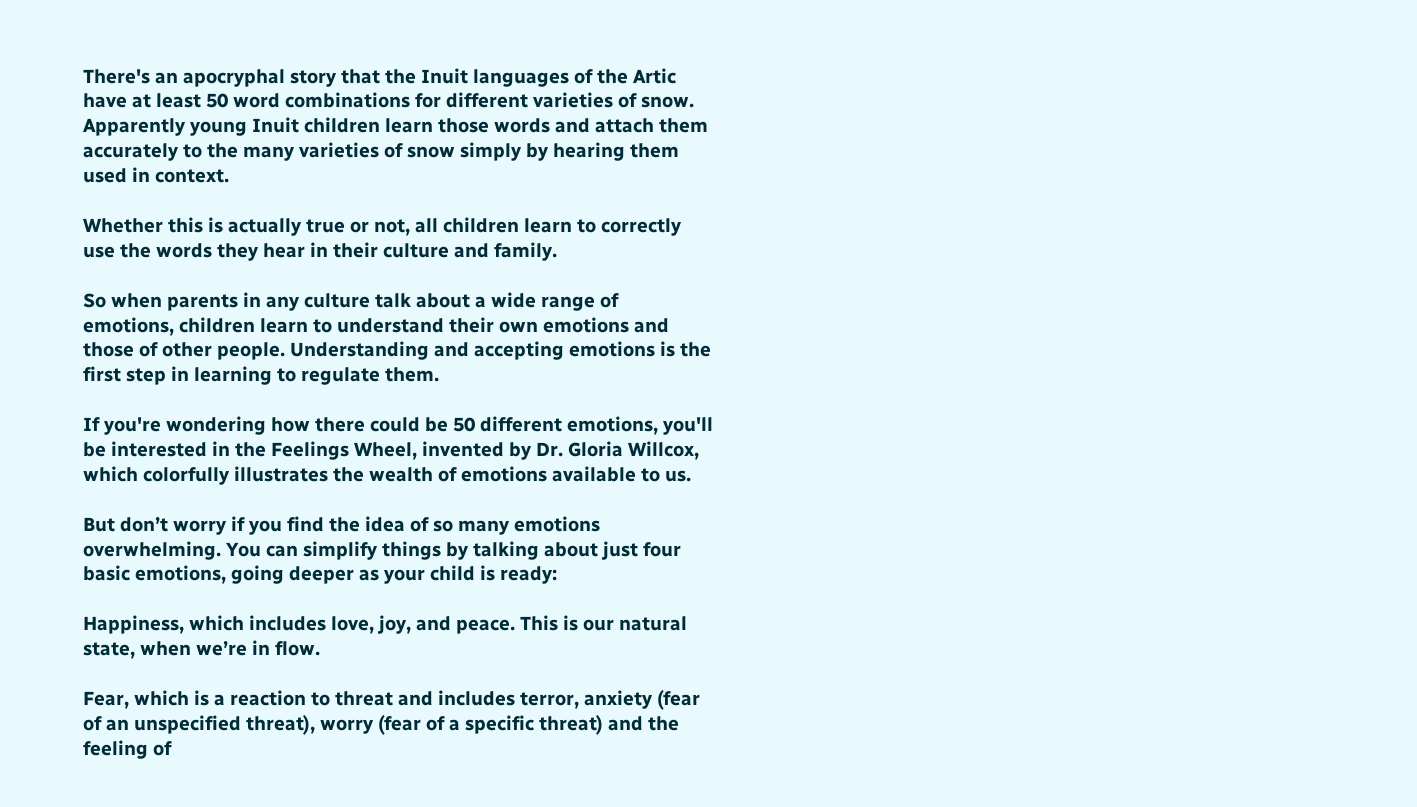There's an apocryphal story that the Inuit languages of the Artic have at least 50 word combinations for different varieties of snow. Apparently young Inuit children learn those words and attach them accurately to the many varieties of snow simply by hearing them used in context.

Whether this is actually true or not, all children learn to correctly use the words they hear in their culture and family.

So when parents in any culture talk about a wide range of emotions, children learn to understand their own emotions and those of other people. Understanding and accepting emotions is the first step in learning to regulate them.

If you're wondering how there could be 50 different emotions, you'll be interested in the Feelings Wheel, invented by Dr. Gloria Willcox, which colorfully illustrates the wealth of emotions available to us.

But don’t worry if you find the idea of so many emotions overwhelming. You can simplify things by talking about just four basic emotions, going deeper as your child is ready:

Happiness, which includes love, joy, and peace. This is our natural state, when we’re in flow.

Fear, which is a reaction to threat and includes terror, anxiety (fear of an unspecified threat), worry (fear of a specific threat) and the feeling of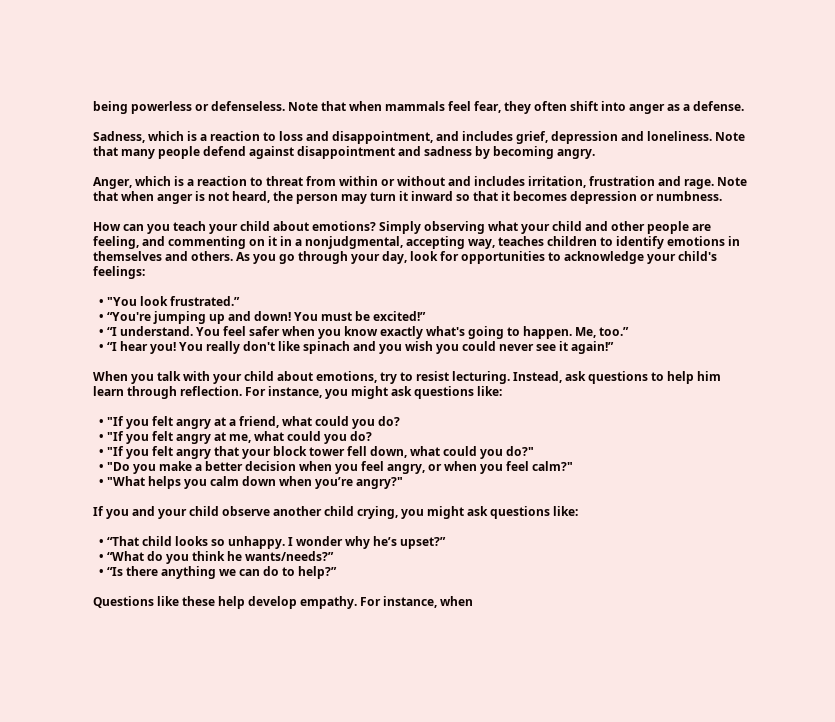being powerless or defenseless. Note that when mammals feel fear, they often shift into anger as a defense.

Sadness, which is a reaction to loss and disappointment, and includes grief, depression and loneliness. Note that many people defend against disappointment and sadness by becoming angry.

Anger, which is a reaction to threat from within or without and includes irritation, frustration and rage. Note that when anger is not heard, the person may turn it inward so that it becomes depression or numbness.

How can you teach your child about emotions? Simply observing what your child and other people are feeling, and commenting on it in a nonjudgmental, accepting way, teaches children to identify emotions in themselves and others. As you go through your day, look for opportunities to acknowledge your child's feelings:

  • "You look frustrated.”
  • “You're jumping up and down! You must be excited!”
  • “I understand. You feel safer when you know exactly what's going to happen. Me, too.”
  • “I hear you! You really don't like spinach and you wish you could never see it again!”

When you talk with your child about emotions, try to resist lecturing. Instead, ask questions to help him learn through reflection. For instance, you might ask questions like:

  • "If you felt angry at a friend, what could you do?
  • "If you felt angry at me, what could you do?
  • "If you felt angry that your block tower fell down, what could you do?"
  • "Do you make a better decision when you feel angry, or when you feel calm?"
  • "What helps you calm down when you’re angry?"

If you and your child observe another child crying, you might ask questions like:

  • “That child looks so unhappy. I wonder why he’s upset?”
  • “What do you think he wants/needs?”
  • “Is there anything we can do to help?”

Questions like these help develop empathy. For instance, when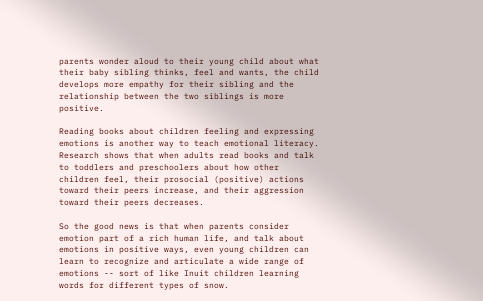parents wonder aloud to their young child about what their baby sibling thinks, feel and wants, the child develops more empathy for their sibling and the relationship between the two siblings is more positive.

Reading books about children feeling and expressing emotions is another way to teach emotional literacy. Research shows that when adults read books and talk to toddlers and preschoolers about how other children feel, their prosocial (positive) actions toward their peers increase, and their aggression toward their peers decreases.

So the good news is that when parents consider emotion part of a rich human life, and talk about emotions in positive ways, even young children can learn to recognize and articulate a wide range of emotions -- sort of like Inuit children learning words for different types of snow.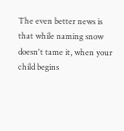The even better news is that while naming snow doesn't tame it, when your child begins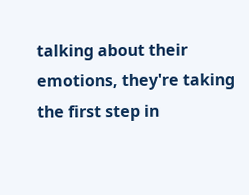talking about their emotions, they're taking the first step in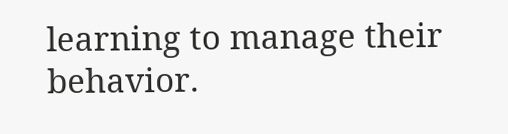learning to manage their behavior.